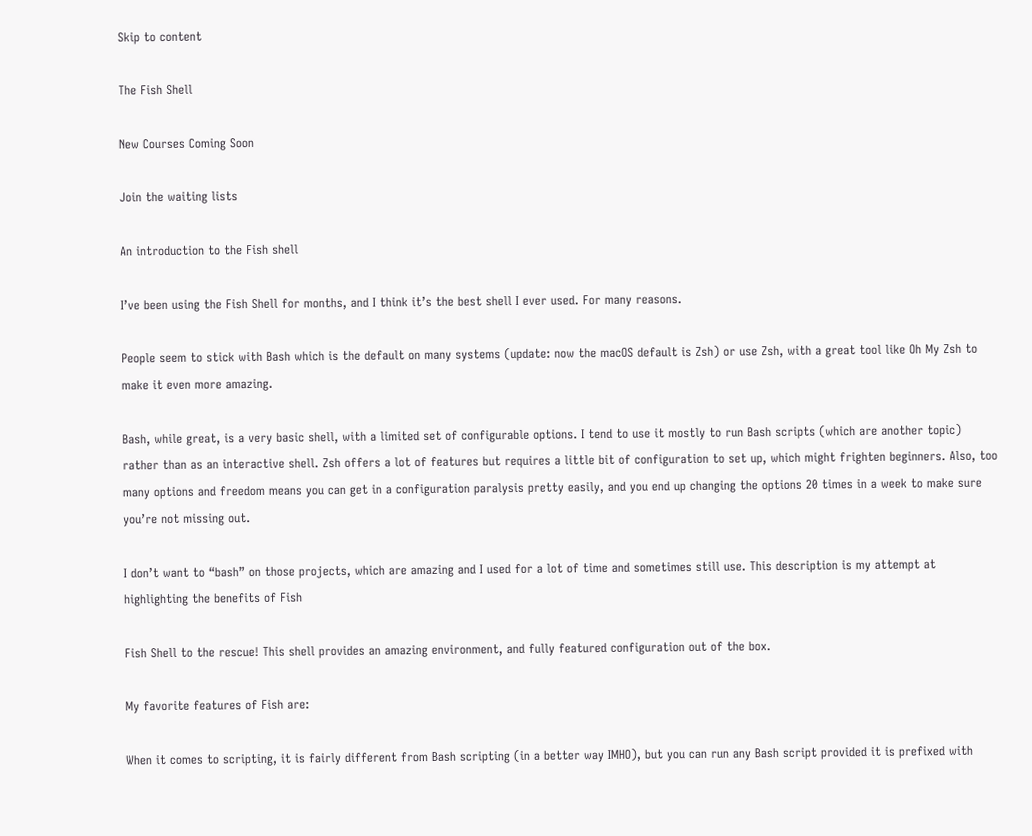Skip to content

The Fish Shell

New Courses Coming Soon

Join the waiting lists

An introduction to the Fish shell

I’ve been using the Fish Shell for months, and I think it’s the best shell I ever used. For many reasons.

People seem to stick with Bash which is the default on many systems (update: now the macOS default is Zsh) or use Zsh, with a great tool like Oh My Zsh to make it even more amazing.

Bash, while great, is a very basic shell, with a limited set of configurable options. I tend to use it mostly to run Bash scripts (which are another topic) rather than as an interactive shell. Zsh offers a lot of features but requires a little bit of configuration to set up, which might frighten beginners. Also, too many options and freedom means you can get in a configuration paralysis pretty easily, and you end up changing the options 20 times in a week to make sure you’re not missing out.

I don’t want to “bash” on those projects, which are amazing and I used for a lot of time and sometimes still use. This description is my attempt at highlighting the benefits of Fish

Fish Shell to the rescue! This shell provides an amazing environment, and fully featured configuration out of the box.

My favorite features of Fish are:

When it comes to scripting, it is fairly different from Bash scripting (in a better way IMHO), but you can run any Bash script provided it is prefixed with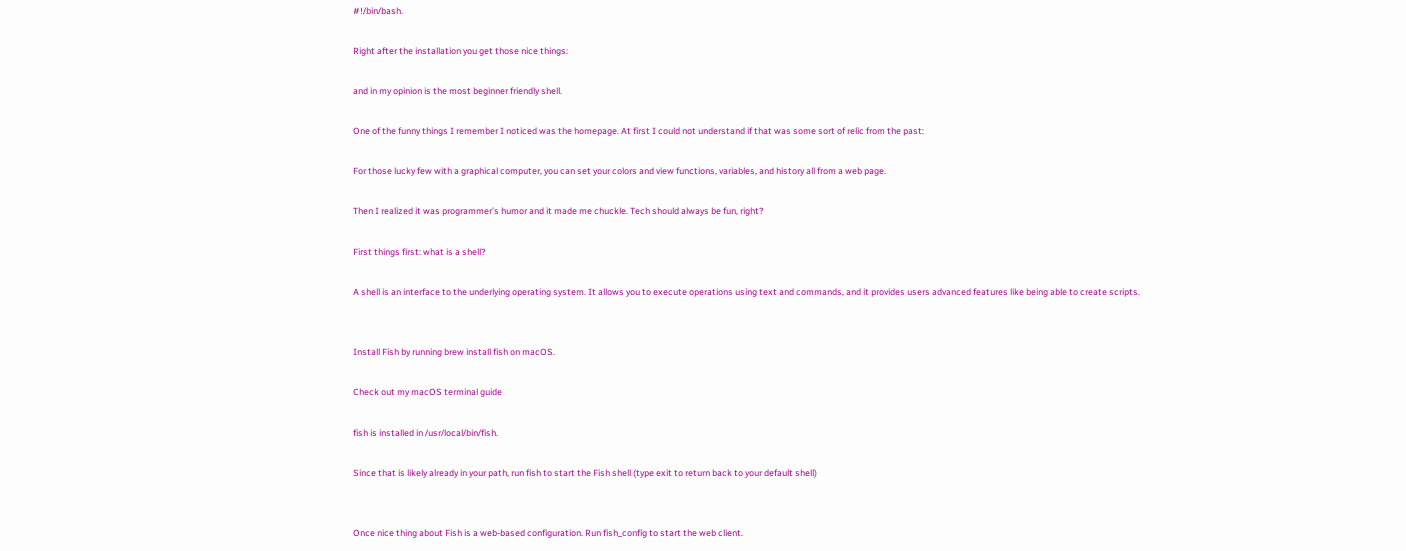#!/bin/bash.

Right after the installation you get those nice things:

and in my opinion is the most beginner friendly shell.

One of the funny things I remember I noticed was the homepage. At first I could not understand if that was some sort of relic from the past:

For those lucky few with a graphical computer, you can set your colors and view functions, variables, and history all from a web page.

Then I realized it was programmer’s humor and it made me chuckle. Tech should always be fun, right?

First things first: what is a shell?

A shell is an interface to the underlying operating system. It allows you to execute operations using text and commands, and it provides users advanced features like being able to create scripts.


Install Fish by running brew install fish on macOS.

Check out my macOS terminal guide

fish is installed in /usr/local/bin/fish.

Since that is likely already in your path, run fish to start the Fish shell (type exit to return back to your default shell)


Once nice thing about Fish is a web-based configuration. Run fish_config to start the web client.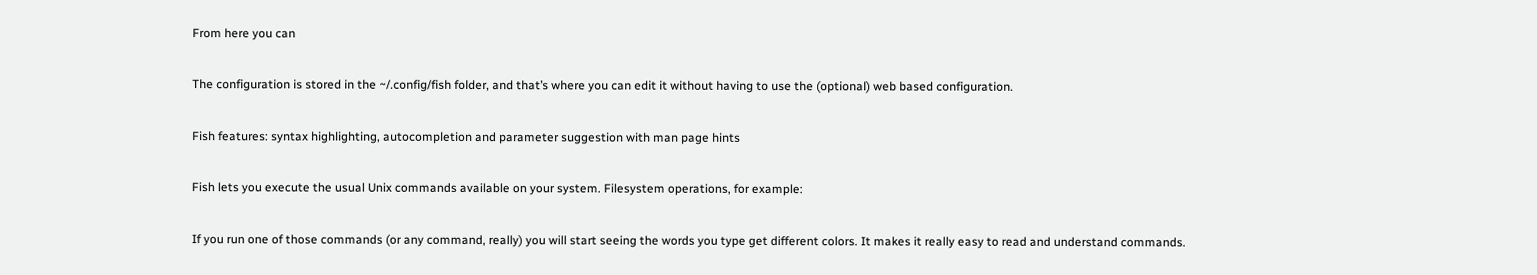From here you can

The configuration is stored in the ~/.config/fish folder, and that’s where you can edit it without having to use the (optional) web based configuration.

Fish features: syntax highlighting, autocompletion and parameter suggestion with man page hints

Fish lets you execute the usual Unix commands available on your system. Filesystem operations, for example:

If you run one of those commands (or any command, really) you will start seeing the words you type get different colors. It makes it really easy to read and understand commands.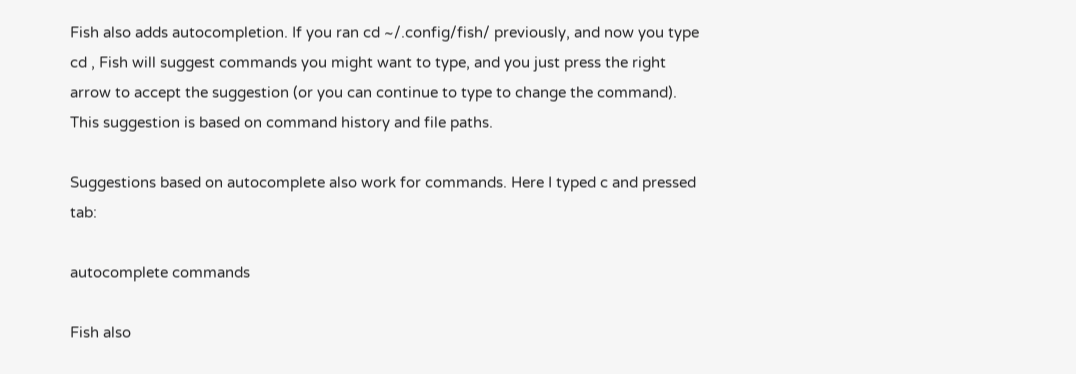Fish also adds autocompletion. If you ran cd ~/.config/fish/ previously, and now you type cd , Fish will suggest commands you might want to type, and you just press the right arrow to accept the suggestion (or you can continue to type to change the command). This suggestion is based on command history and file paths.

Suggestions based on autocomplete also work for commands. Here I typed c and pressed tab:

autocomplete commands

Fish also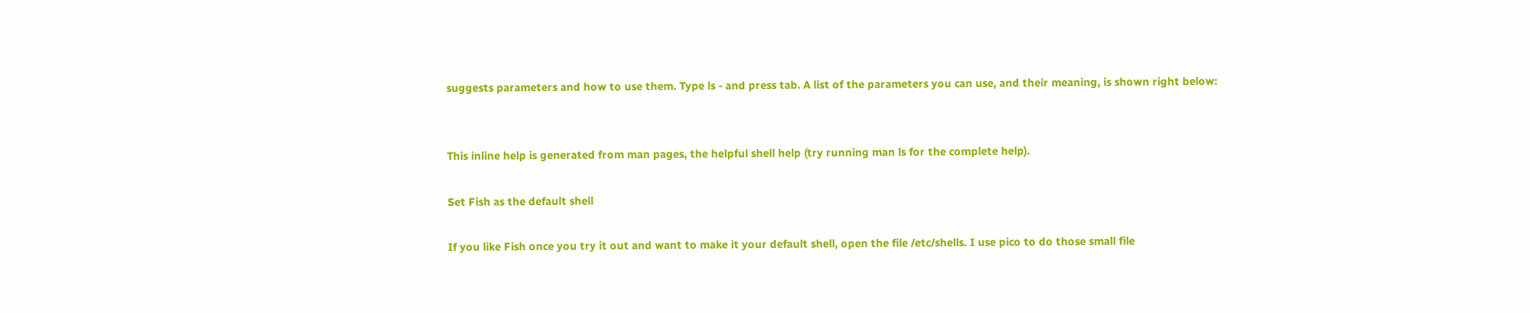suggests parameters and how to use them. Type ls - and press tab. A list of the parameters you can use, and their meaning, is shown right below:


This inline help is generated from man pages, the helpful shell help (try running man ls for the complete help).

Set Fish as the default shell

If you like Fish once you try it out and want to make it your default shell, open the file /etc/shells. I use pico to do those small file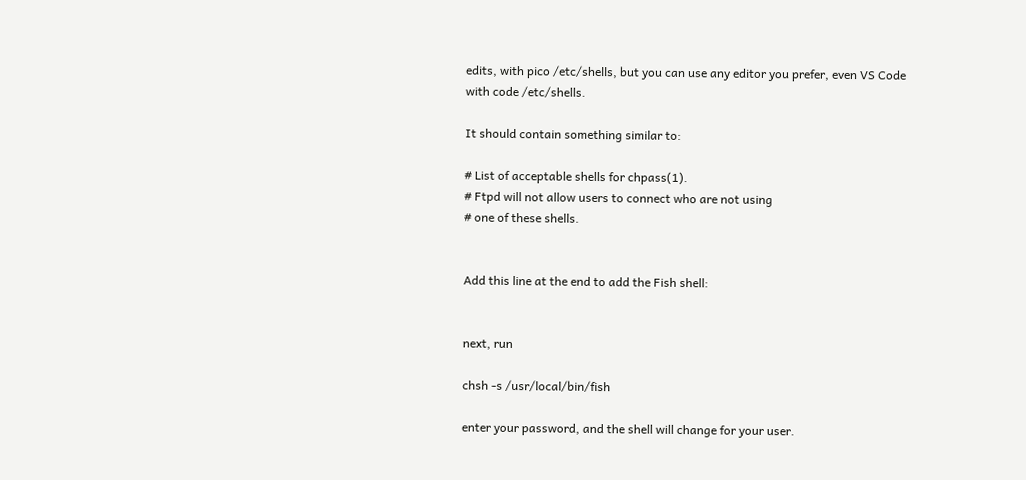edits, with pico /etc/shells, but you can use any editor you prefer, even VS Code with code /etc/shells.

It should contain something similar to:

# List of acceptable shells for chpass(1).
# Ftpd will not allow users to connect who are not using
# one of these shells.


Add this line at the end to add the Fish shell:


next, run

chsh -s /usr/local/bin/fish

enter your password, and the shell will change for your user.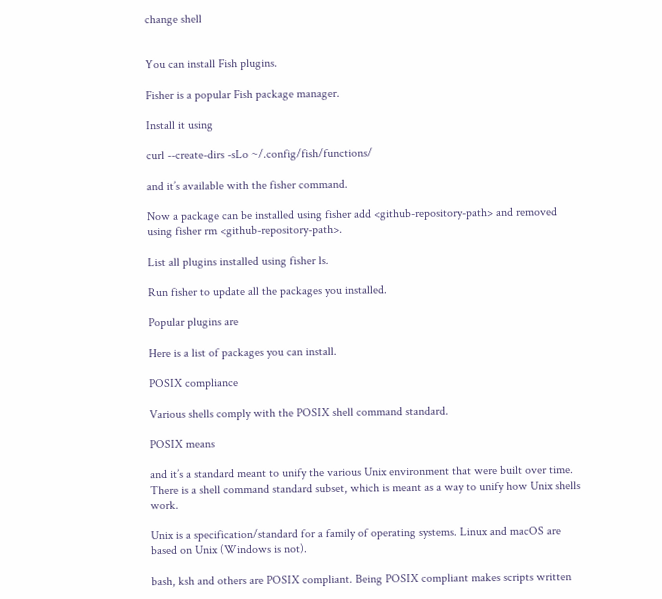change shell


You can install Fish plugins.

Fisher is a popular Fish package manager.

Install it using

curl --create-dirs -sLo ~/.config/fish/functions/

and it’s available with the fisher command.

Now a package can be installed using fisher add <github-repository-path> and removed using fisher rm <github-repository-path>.

List all plugins installed using fisher ls.

Run fisher to update all the packages you installed.

Popular plugins are

Here is a list of packages you can install.

POSIX compliance

Various shells comply with the POSIX shell command standard.

POSIX means

and it’s a standard meant to unify the various Unix environment that were built over time. There is a shell command standard subset, which is meant as a way to unify how Unix shells work.

Unix is a specification/standard for a family of operating systems. Linux and macOS are based on Unix (Windows is not).

bash, ksh and others are POSIX compliant. Being POSIX compliant makes scripts written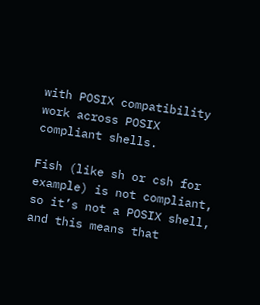with POSIX compatibility work across POSIX compliant shells.

Fish (like sh or csh for example) is not compliant, so it’s not a POSIX shell, and this means that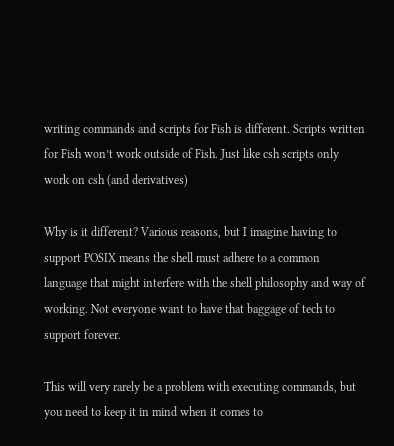writing commands and scripts for Fish is different. Scripts written for Fish won’t work outside of Fish. Just like csh scripts only work on csh (and derivatives)

Why is it different? Various reasons, but I imagine having to support POSIX means the shell must adhere to a common language that might interfere with the shell philosophy and way of working. Not everyone want to have that baggage of tech to support forever.

This will very rarely be a problem with executing commands, but you need to keep it in mind when it comes to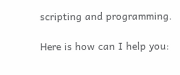scripting and programming.

Here is how can I help you: